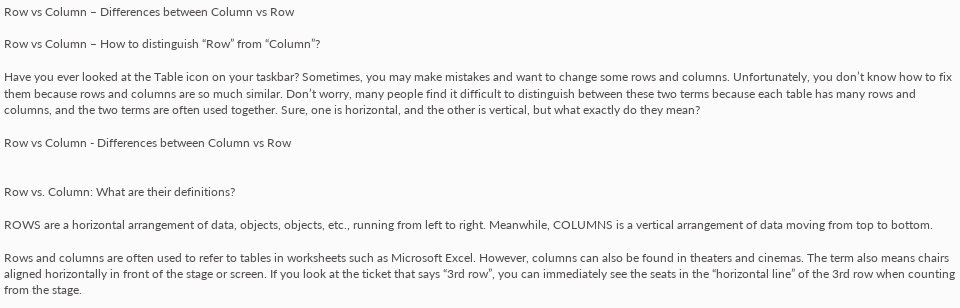Row vs Column – Differences between Column vs Row

Row vs Column – How to distinguish “Row” from “Column”?

Have you ever looked at the Table icon on your taskbar? Sometimes, you may make mistakes and want to change some rows and columns. Unfortunately, you don’t know how to fix them because rows and columns are so much similar. Don’t worry, many people find it difficult to distinguish between these two terms because each table has many rows and columns, and the two terms are often used together. Sure, one is horizontal, and the other is vertical, but what exactly do they mean?

Row vs Column - Differences between Column vs Row


Row vs. Column: What are their definitions?

ROWS are a horizontal arrangement of data, objects, objects, etc., running from left to right. Meanwhile, COLUMNS is a vertical arrangement of data moving from top to bottom.

Rows and columns are often used to refer to tables in worksheets such as Microsoft Excel. However, columns can also be found in theaters and cinemas. The term also means chairs aligned horizontally in front of the stage or screen. If you look at the ticket that says “3rd row”, you can immediately see the seats in the “horizontal line” of the 3rd row when counting from the stage.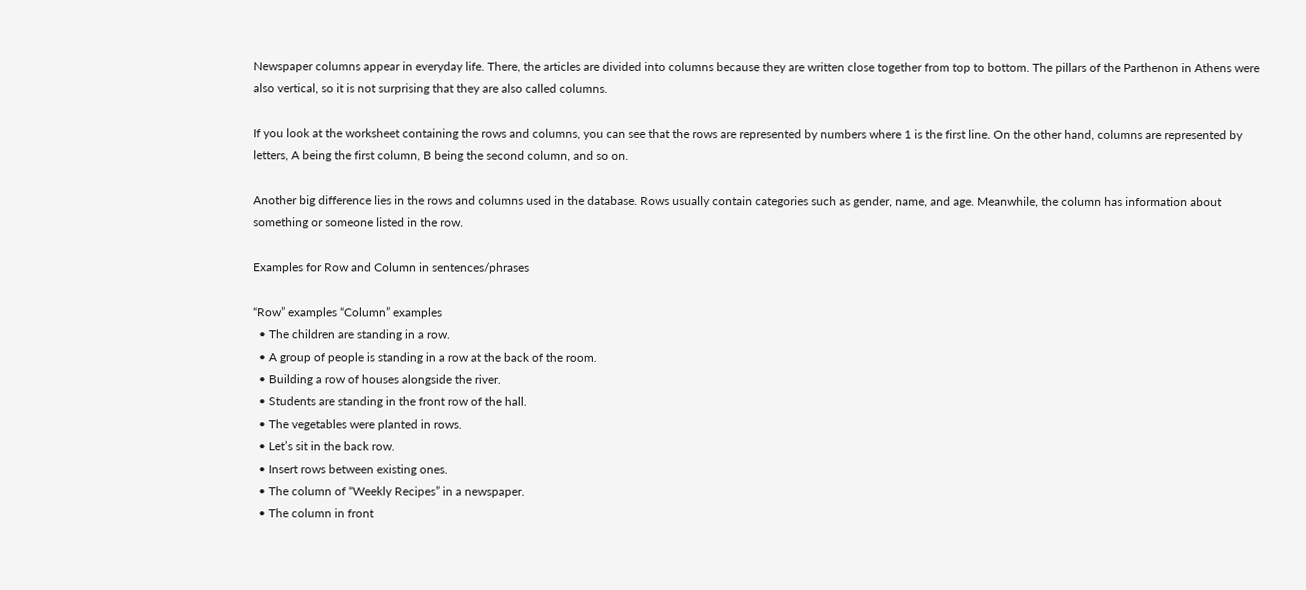Newspaper columns appear in everyday life. There, the articles are divided into columns because they are written close together from top to bottom. The pillars of the Parthenon in Athens were also vertical, so it is not surprising that they are also called columns.

If you look at the worksheet containing the rows and columns, you can see that the rows are represented by numbers where 1 is the first line. On the other hand, columns are represented by letters, A being the first column, B being the second column, and so on.

Another big difference lies in the rows and columns used in the database. Rows usually contain categories such as gender, name, and age. Meanwhile, the column has information about something or someone listed in the row.

Examples for Row and Column in sentences/phrases

“Row” examples “Column” examples
  • The children are standing in a row.
  • A group of people is standing in a row at the back of the room.
  • Building a row of houses alongside the river.
  • Students are standing in the front row of the hall.
  • The vegetables were planted in rows.
  • Let’s sit in the back row.
  • Insert rows between existing ones.
  • The column of “Weekly Recipes” in a newspaper.
  • The column in front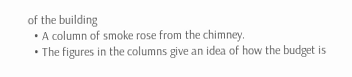of the building
  • A column of smoke rose from the chimney.
  • The figures in the columns give an idea of how the budget is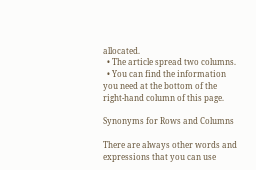allocated.
  • The article spread two columns.
  • You can find the information you need at the bottom of the right-hand column of this page.

Synonyms for Rows and Columns

There are always other words and expressions that you can use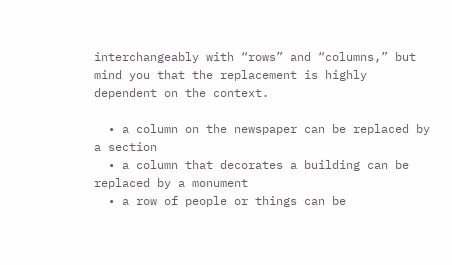interchangeably with “rows” and “columns,” but mind you that the replacement is highly dependent on the context.

  • a column on the newspaper can be replaced by a section
  • a column that decorates a building can be replaced by a monument
  • a row of people or things can be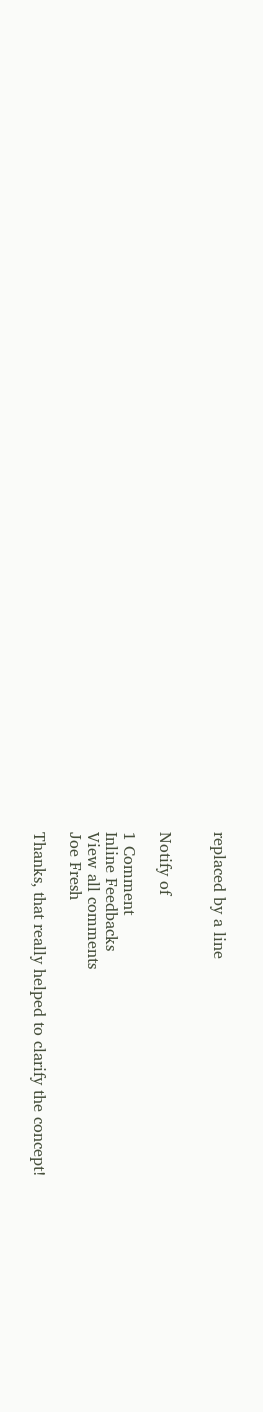replaced by a line


Notify of

1 Comment
Inline Feedbacks
View all comments
Joe Fresh

Thanks, that really helped to clarify the concept!